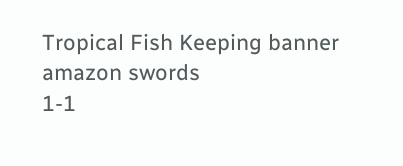Tropical Fish Keeping banner
amazon swords
1-1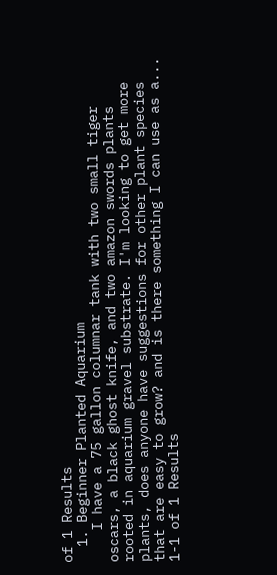of 1 Results
  1. Beginner Planted Aquarium
    I have a 75 gallon columnar tank with two small tiger oscars, a black ghost knife, and two amazon swords plants rooted in aquarium gravel substrate. I'm looking to get more plants, does anyone have suggestions for other plant species that are easy to grow? and is there something I can use as a...
1-1 of 1 Results